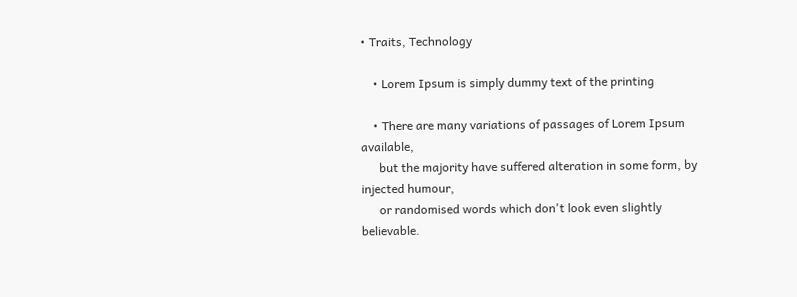• Traits, Technology

    • Lorem Ipsum is simply dummy text of the printing

    • There are many variations of passages of Lorem Ipsum available,
      but the majority have suffered alteration in some form, by injected humour,
      or randomised words which don't look even slightly believable.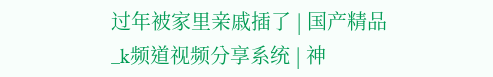过年被家里亲戚插了 | 国产精品_k频道视频分享系统 | 神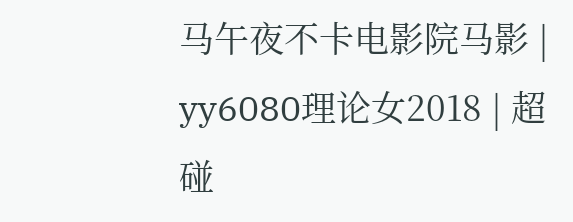马午夜不卡电影院马影 | yy6080理论女2018 | 超碰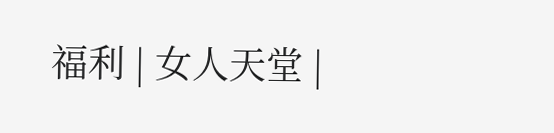福利 | 女人天堂 |